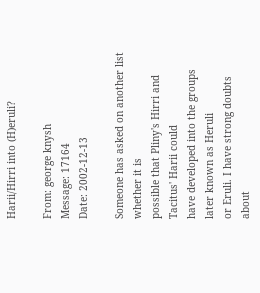Harii/Hirri into (H)eruli?

From: george knysh
Message: 17164
Date: 2002-12-13

Someone has asked on another list whether it is
possible that Pliny's Hirri and Tacitus' Harii could
have developed into the groups later known as Heruli
or Eruli. I have strong doubts about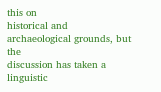this on
historical and archaeological grounds, but the
discussion has taken a linguistic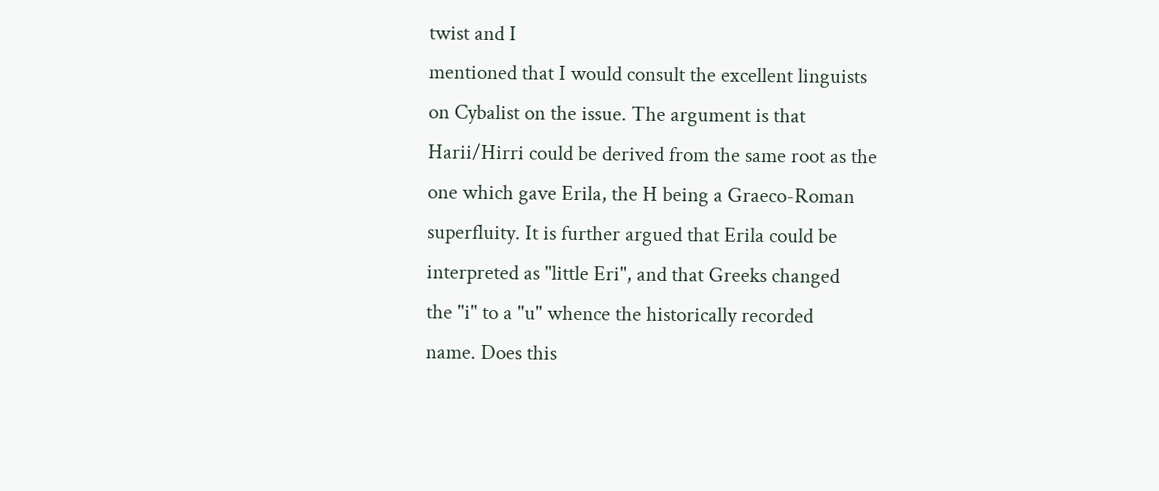twist and I
mentioned that I would consult the excellent linguists
on Cybalist on the issue. The argument is that
Harii/Hirri could be derived from the same root as the
one which gave Erila, the H being a Graeco-Roman
superfluity. It is further argued that Erila could be
interpreted as "little Eri", and that Greeks changed
the "i" to a "u" whence the historically recorded
name. Does this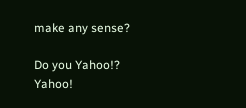make any sense?

Do you Yahoo!?
Yahoo!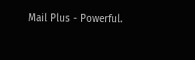Mail Plus - Powerful.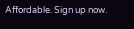Affordable. Sign up now.